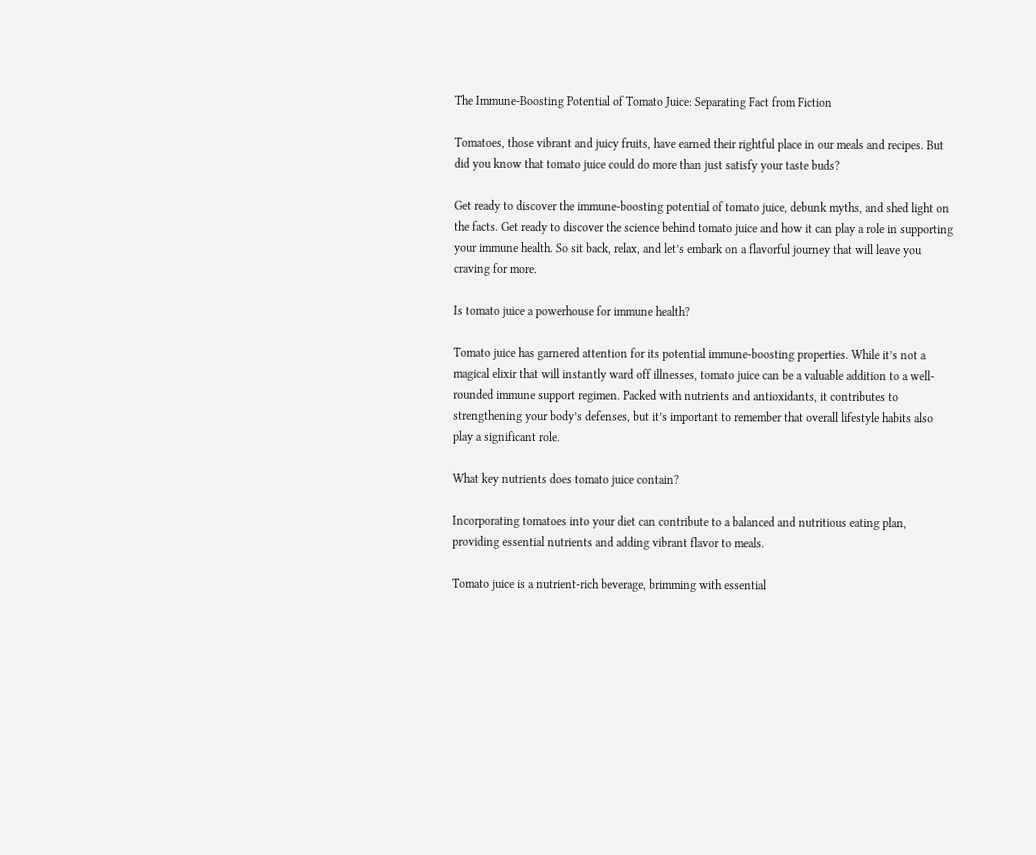The Immune-Boosting Potential of Tomato Juice: Separating Fact from Fiction

Tomatoes, those vibrant and juicy fruits, have earned their rightful place in our meals and recipes. But did you know that tomato juice could do more than just satisfy your taste buds?

Get ready to discover the immune-boosting potential of tomato juice, debunk myths, and shed light on the facts. Get ready to discover the science behind tomato juice and how it can play a role in supporting your immune health. So sit back, relax, and let’s embark on a flavorful journey that will leave you craving for more.

Is tomato juice a powerhouse for immune health?

Tomato juice has garnered attention for its potential immune-boosting properties. While it’s not a magical elixir that will instantly ward off illnesses, tomato juice can be a valuable addition to a well-rounded immune support regimen. Packed with nutrients and antioxidants, it contributes to strengthening your body’s defenses, but it’s important to remember that overall lifestyle habits also play a significant role.

What key nutrients does tomato juice contain?

Incorporating tomatoes into your diet can contribute to a balanced and nutritious eating plan, providing essential nutrients and adding vibrant flavor to meals.

Tomato juice is a nutrient-rich beverage, brimming with essential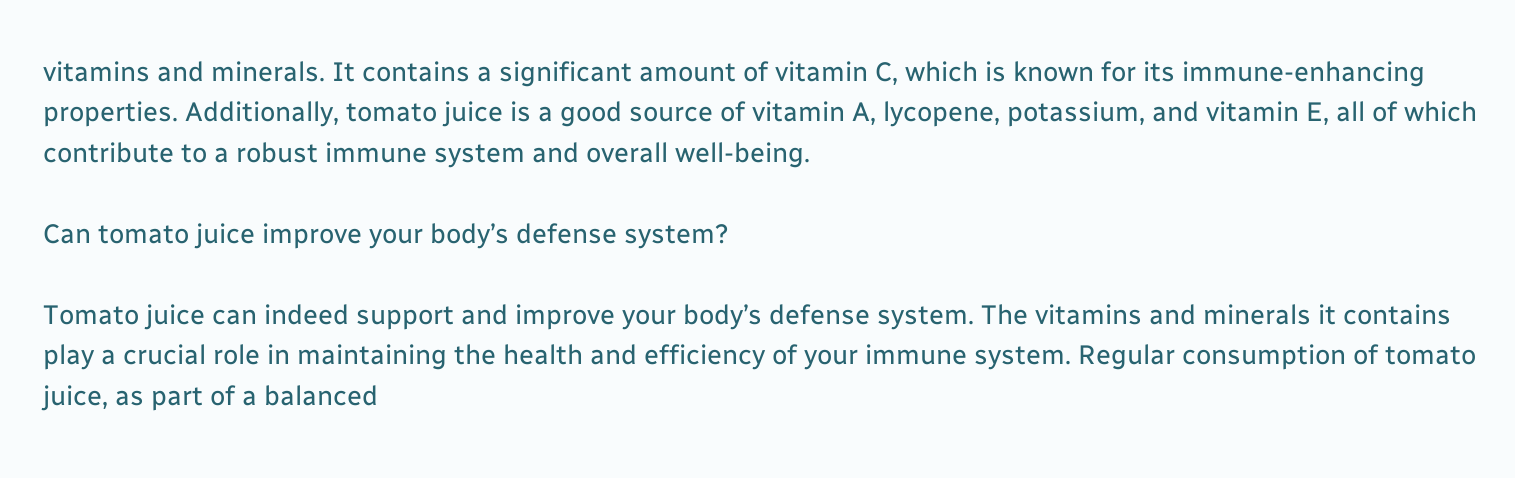vitamins and minerals. It contains a significant amount of vitamin C, which is known for its immune-enhancing properties. Additionally, tomato juice is a good source of vitamin A, lycopene, potassium, and vitamin E, all of which contribute to a robust immune system and overall well-being.

Can tomato juice improve your body’s defense system?

Tomato juice can indeed support and improve your body’s defense system. The vitamins and minerals it contains play a crucial role in maintaining the health and efficiency of your immune system. Regular consumption of tomato juice, as part of a balanced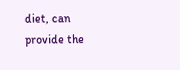diet, can provide the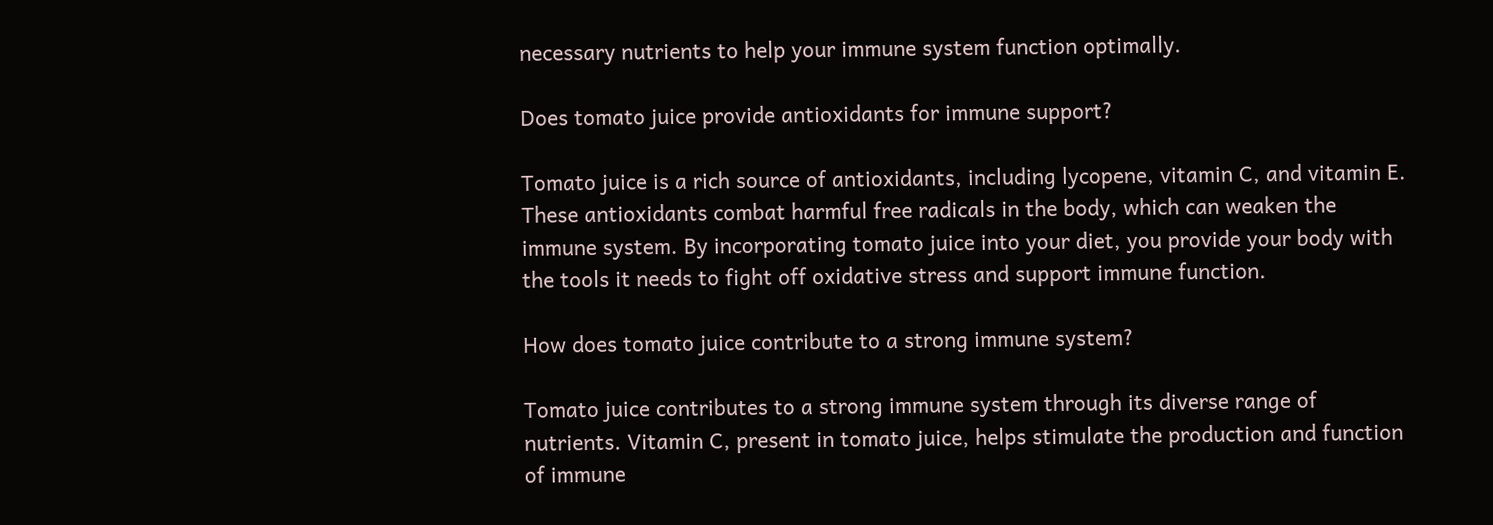necessary nutrients to help your immune system function optimally.

Does tomato juice provide antioxidants for immune support?

Tomato juice is a rich source of antioxidants, including lycopene, vitamin C, and vitamin E. These antioxidants combat harmful free radicals in the body, which can weaken the immune system. By incorporating tomato juice into your diet, you provide your body with the tools it needs to fight off oxidative stress and support immune function.

How does tomato juice contribute to a strong immune system?

Tomato juice contributes to a strong immune system through its diverse range of nutrients. Vitamin C, present in tomato juice, helps stimulate the production and function of immune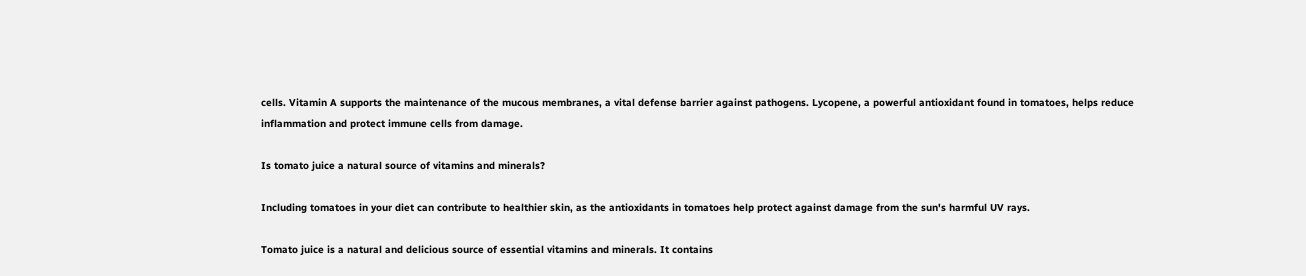cells. Vitamin A supports the maintenance of the mucous membranes, a vital defense barrier against pathogens. Lycopene, a powerful antioxidant found in tomatoes, helps reduce inflammation and protect immune cells from damage.

Is tomato juice a natural source of vitamins and minerals?

Including tomatoes in your diet can contribute to healthier skin, as the antioxidants in tomatoes help protect against damage from the sun's harmful UV rays.

Tomato juice is a natural and delicious source of essential vitamins and minerals. It contains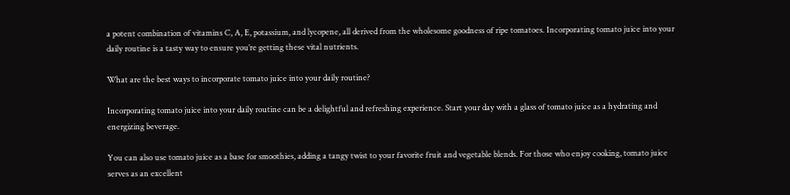a potent combination of vitamins C, A, E, potassium, and lycopene, all derived from the wholesome goodness of ripe tomatoes. Incorporating tomato juice into your daily routine is a tasty way to ensure you’re getting these vital nutrients.

What are the best ways to incorporate tomato juice into your daily routine?

Incorporating tomato juice into your daily routine can be a delightful and refreshing experience. Start your day with a glass of tomato juice as a hydrating and energizing beverage.

You can also use tomato juice as a base for smoothies, adding a tangy twist to your favorite fruit and vegetable blends. For those who enjoy cooking, tomato juice serves as an excellent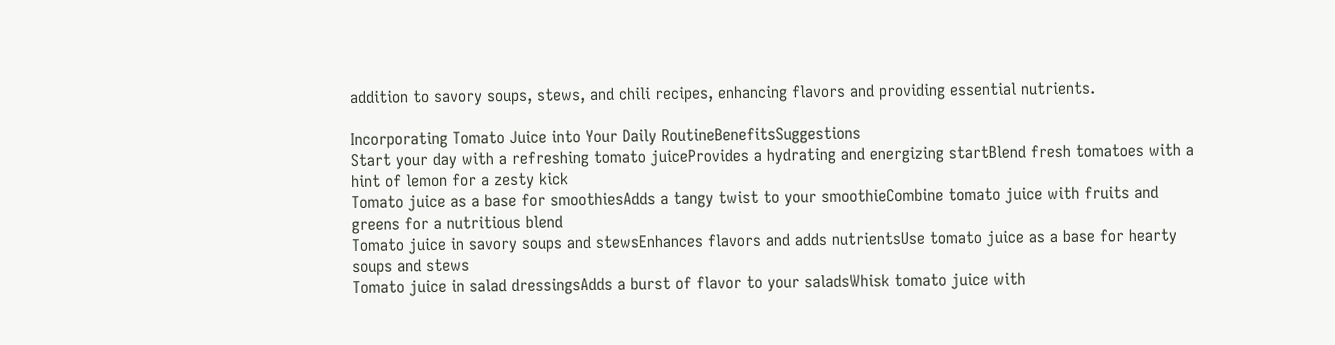addition to savory soups, stews, and chili recipes, enhancing flavors and providing essential nutrients.

Incorporating Tomato Juice into Your Daily RoutineBenefitsSuggestions
Start your day with a refreshing tomato juiceProvides a hydrating and energizing startBlend fresh tomatoes with a hint of lemon for a zesty kick
Tomato juice as a base for smoothiesAdds a tangy twist to your smoothieCombine tomato juice with fruits and greens for a nutritious blend
Tomato juice in savory soups and stewsEnhances flavors and adds nutrientsUse tomato juice as a base for hearty soups and stews
Tomato juice in salad dressingsAdds a burst of flavor to your saladsWhisk tomato juice with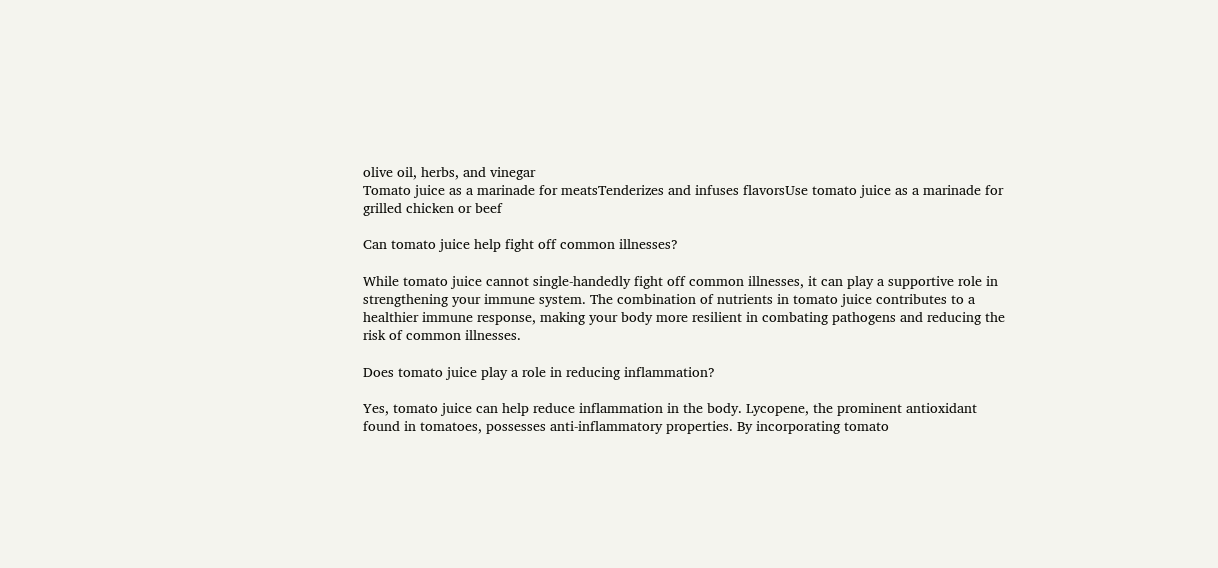olive oil, herbs, and vinegar
Tomato juice as a marinade for meatsTenderizes and infuses flavorsUse tomato juice as a marinade for grilled chicken or beef

Can tomato juice help fight off common illnesses?

While tomato juice cannot single-handedly fight off common illnesses, it can play a supportive role in strengthening your immune system. The combination of nutrients in tomato juice contributes to a healthier immune response, making your body more resilient in combating pathogens and reducing the risk of common illnesses.

Does tomato juice play a role in reducing inflammation?

Yes, tomato juice can help reduce inflammation in the body. Lycopene, the prominent antioxidant found in tomatoes, possesses anti-inflammatory properties. By incorporating tomato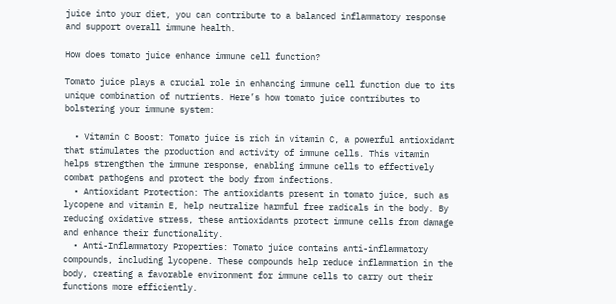juice into your diet, you can contribute to a balanced inflammatory response and support overall immune health.

How does tomato juice enhance immune cell function?

Tomato juice plays a crucial role in enhancing immune cell function due to its unique combination of nutrients. Here’s how tomato juice contributes to bolstering your immune system:

  • Vitamin C Boost: Tomato juice is rich in vitamin C, a powerful antioxidant that stimulates the production and activity of immune cells. This vitamin helps strengthen the immune response, enabling immune cells to effectively combat pathogens and protect the body from infections.
  • Antioxidant Protection: The antioxidants present in tomato juice, such as lycopene and vitamin E, help neutralize harmful free radicals in the body. By reducing oxidative stress, these antioxidants protect immune cells from damage and enhance their functionality.
  • Anti-Inflammatory Properties: Tomato juice contains anti-inflammatory compounds, including lycopene. These compounds help reduce inflammation in the body, creating a favorable environment for immune cells to carry out their functions more efficiently.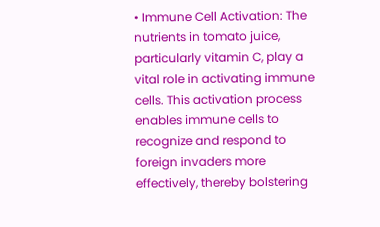• Immune Cell Activation: The nutrients in tomato juice, particularly vitamin C, play a vital role in activating immune cells. This activation process enables immune cells to recognize and respond to foreign invaders more effectively, thereby bolstering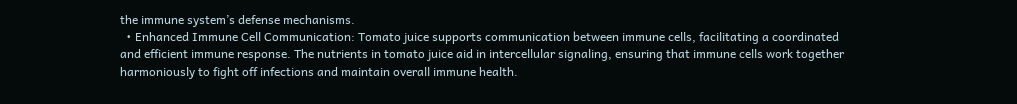the immune system’s defense mechanisms.
  • Enhanced Immune Cell Communication: Tomato juice supports communication between immune cells, facilitating a coordinated and efficient immune response. The nutrients in tomato juice aid in intercellular signaling, ensuring that immune cells work together harmoniously to fight off infections and maintain overall immune health.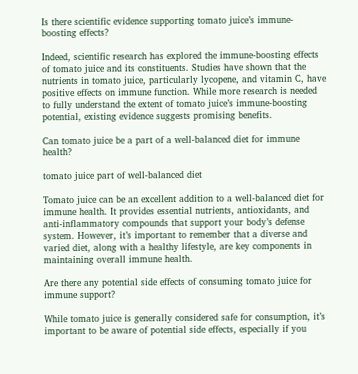Is there scientific evidence supporting tomato juice’s immune-boosting effects?

Indeed, scientific research has explored the immune-boosting effects of tomato juice and its constituents. Studies have shown that the nutrients in tomato juice, particularly lycopene, and vitamin C, have positive effects on immune function. While more research is needed to fully understand the extent of tomato juice’s immune-boosting potential, existing evidence suggests promising benefits.

Can tomato juice be a part of a well-balanced diet for immune health?

tomato juice part of well-balanced diet

Tomato juice can be an excellent addition to a well-balanced diet for immune health. It provides essential nutrients, antioxidants, and anti-inflammatory compounds that support your body’s defense system. However, it’s important to remember that a diverse and varied diet, along with a healthy lifestyle, are key components in maintaining overall immune health.

Are there any potential side effects of consuming tomato juice for immune support?

While tomato juice is generally considered safe for consumption, it’s important to be aware of potential side effects, especially if you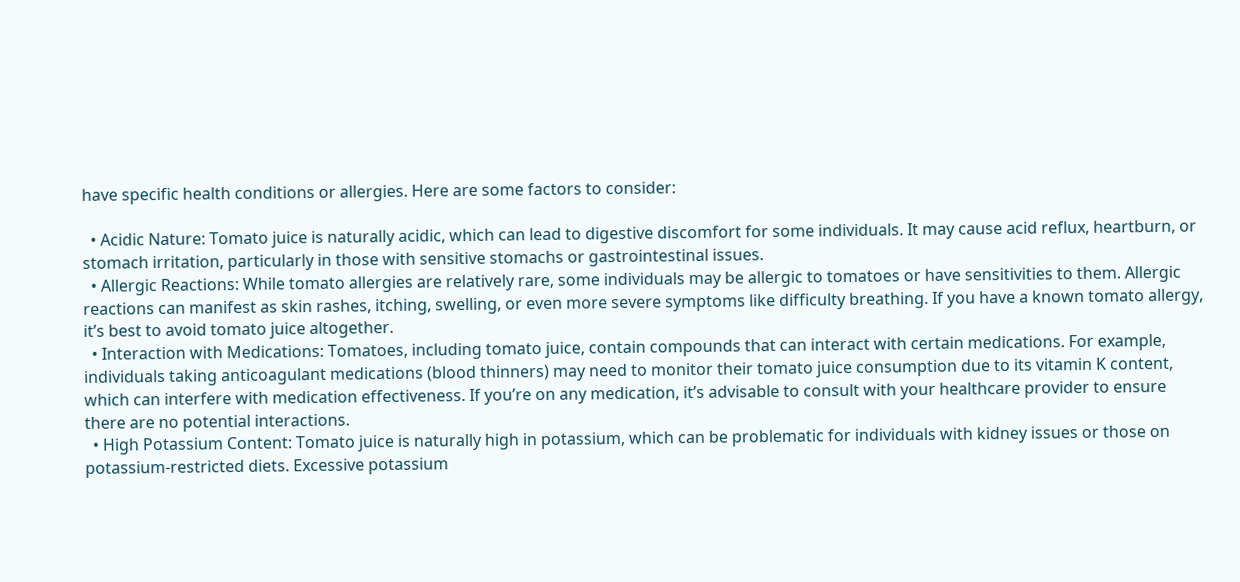have specific health conditions or allergies. Here are some factors to consider:

  • Acidic Nature: Tomato juice is naturally acidic, which can lead to digestive discomfort for some individuals. It may cause acid reflux, heartburn, or stomach irritation, particularly in those with sensitive stomachs or gastrointestinal issues.
  • Allergic Reactions: While tomato allergies are relatively rare, some individuals may be allergic to tomatoes or have sensitivities to them. Allergic reactions can manifest as skin rashes, itching, swelling, or even more severe symptoms like difficulty breathing. If you have a known tomato allergy, it’s best to avoid tomato juice altogether.
  • Interaction with Medications: Tomatoes, including tomato juice, contain compounds that can interact with certain medications. For example, individuals taking anticoagulant medications (blood thinners) may need to monitor their tomato juice consumption due to its vitamin K content, which can interfere with medication effectiveness. If you’re on any medication, it’s advisable to consult with your healthcare provider to ensure there are no potential interactions.
  • High Potassium Content: Tomato juice is naturally high in potassium, which can be problematic for individuals with kidney issues or those on potassium-restricted diets. Excessive potassium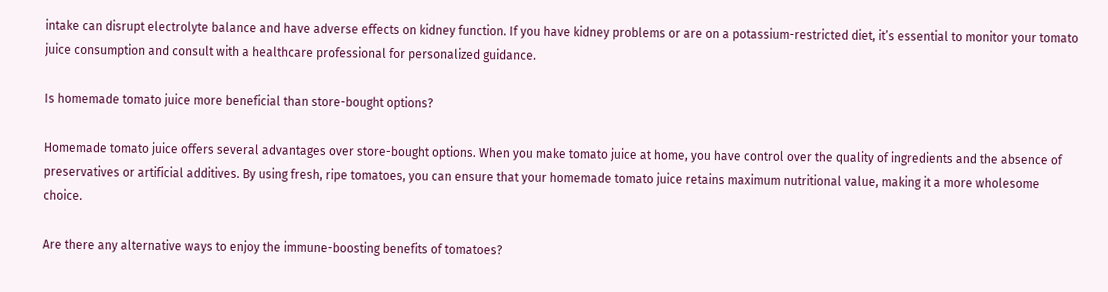intake can disrupt electrolyte balance and have adverse effects on kidney function. If you have kidney problems or are on a potassium-restricted diet, it’s essential to monitor your tomato juice consumption and consult with a healthcare professional for personalized guidance.

Is homemade tomato juice more beneficial than store-bought options?

Homemade tomato juice offers several advantages over store-bought options. When you make tomato juice at home, you have control over the quality of ingredients and the absence of preservatives or artificial additives. By using fresh, ripe tomatoes, you can ensure that your homemade tomato juice retains maximum nutritional value, making it a more wholesome choice.

Are there any alternative ways to enjoy the immune-boosting benefits of tomatoes?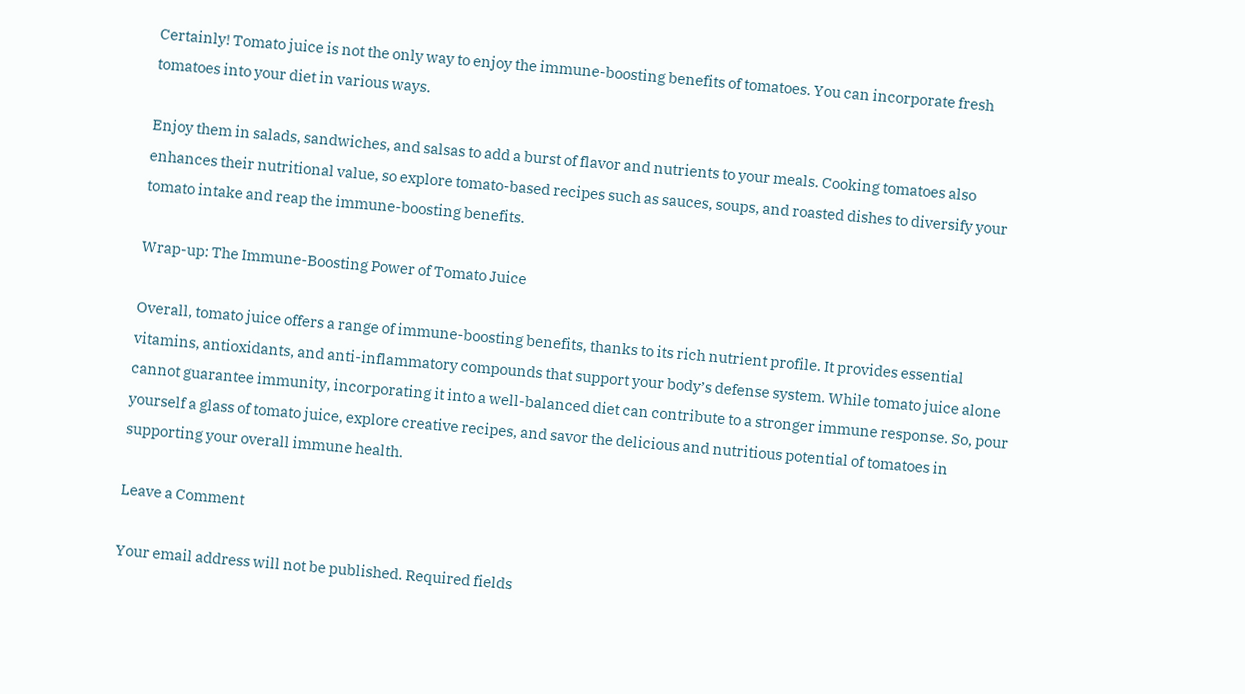Certainly! Tomato juice is not the only way to enjoy the immune-boosting benefits of tomatoes. You can incorporate fresh tomatoes into your diet in various ways.

Enjoy them in salads, sandwiches, and salsas to add a burst of flavor and nutrients to your meals. Cooking tomatoes also enhances their nutritional value, so explore tomato-based recipes such as sauces, soups, and roasted dishes to diversify your tomato intake and reap the immune-boosting benefits.

Wrap-up: The Immune-Boosting Power of Tomato Juice

Overall, tomato juice offers a range of immune-boosting benefits, thanks to its rich nutrient profile. It provides essential vitamins, antioxidants, and anti-inflammatory compounds that support your body’s defense system. While tomato juice alone cannot guarantee immunity, incorporating it into a well-balanced diet can contribute to a stronger immune response. So, pour yourself a glass of tomato juice, explore creative recipes, and savor the delicious and nutritious potential of tomatoes in supporting your overall immune health.

Leave a Comment

Your email address will not be published. Required fields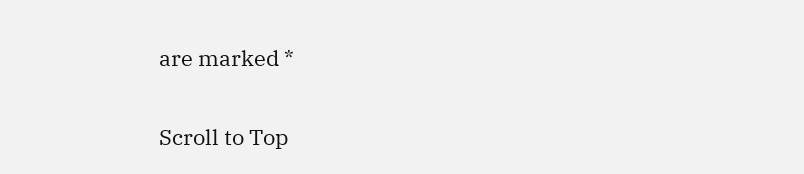are marked *

Scroll to Top